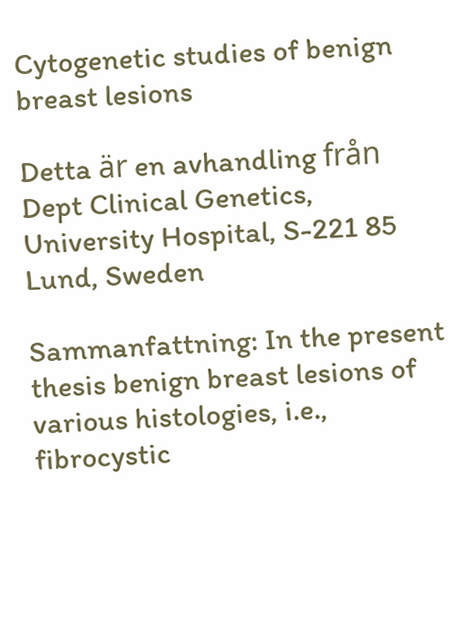Cytogenetic studies of benign breast lesions

Detta är en avhandling från Dept Clinical Genetics, University Hospital, S-221 85 Lund, Sweden

Sammanfattning: In the present thesis benign breast lesions of various histologies, i.e., fibrocystic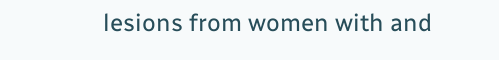lesions from women with and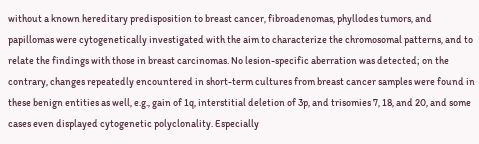without a known hereditary predisposition to breast cancer, fibroadenomas, phyllodes tumors, and papillomas were cytogenetically investigated with the aim to characterize the chromosomal patterns, and to relate the findings with those in breast carcinomas. No lesion-specific aberration was detected; on the contrary, changes repeatedly encountered in short-term cultures from breast cancer samples were found in these benign entities as well, e.g., gain of 1q, interstitial deletion of 3p, and trisomies 7, 18, and 20, and some cases even displayed cytogenetic polyclonality. Especially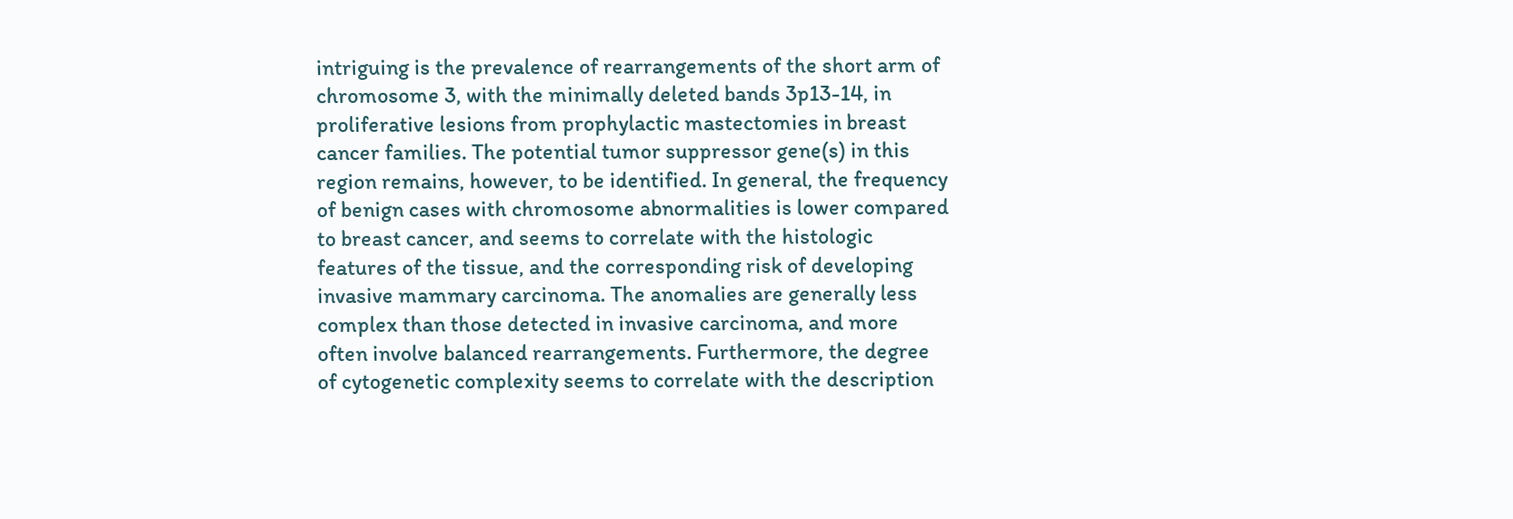intriguing is the prevalence of rearrangements of the short arm of chromosome 3, with the minimally deleted bands 3p13-14, in proliferative lesions from prophylactic mastectomies in breast cancer families. The potential tumor suppressor gene(s) in this region remains, however, to be identified. In general, the frequency of benign cases with chromosome abnormalities is lower compared to breast cancer, and seems to correlate with the histologic features of the tissue, and the corresponding risk of developing invasive mammary carcinoma. The anomalies are generally less complex than those detected in invasive carcinoma, and more often involve balanced rearrangements. Furthermore, the degree of cytogenetic complexity seems to correlate with the description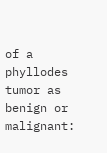of a phyllodes tumor as benign or malignant: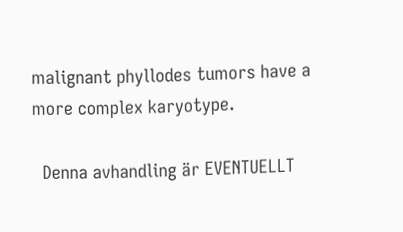malignant phyllodes tumors have a more complex karyotype.

  Denna avhandling är EVENTUELLT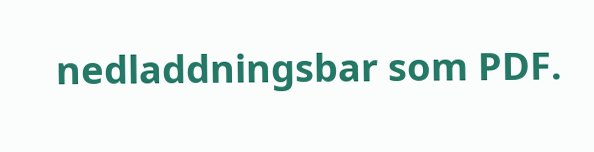nedladdningsbar som PDF.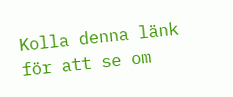Kolla denna länk för att se om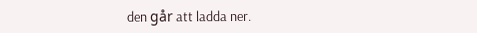den går att ladda ner.